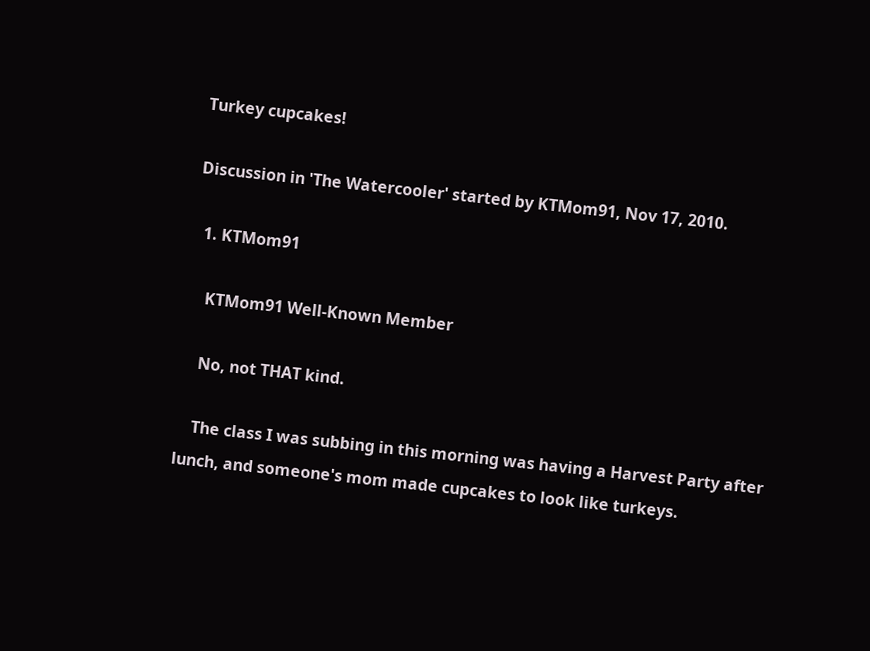Turkey cupcakes!

Discussion in 'The Watercooler' started by KTMom91, Nov 17, 2010.

  1. KTMom91

    KTMom91 Well-Known Member

    No, not THAT kind.

    The class I was subbing in this morning was having a Harvest Party after lunch, and someone's mom made cupcakes to look like turkeys.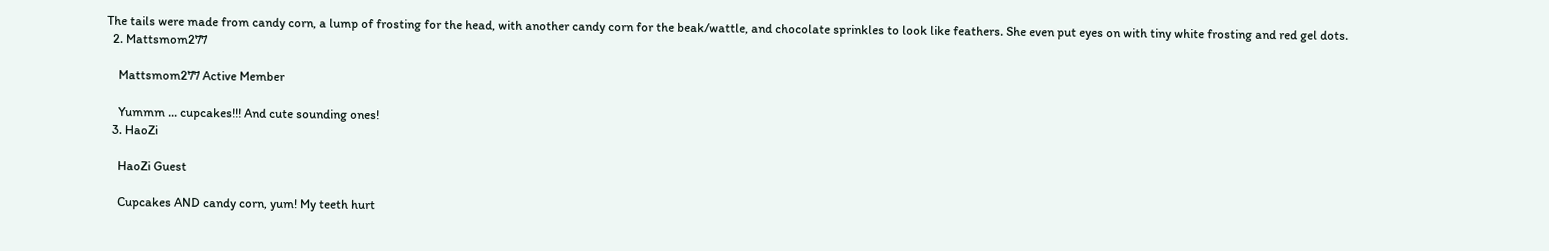The tails were made from candy corn, a lump of frosting for the head, with another candy corn for the beak/wattle, and chocolate sprinkles to look like feathers. She even put eyes on with tiny white frosting and red gel dots.
  2. Mattsmom277

    Mattsmom277 Active Member

    Yummm ... cupcakes!!! And cute sounding ones!
  3. HaoZi

    HaoZi Guest

    Cupcakes AND candy corn, yum! My teeth hurt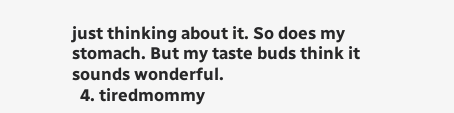just thinking about it. So does my stomach. But my taste buds think it sounds wonderful.
  4. tiredmommy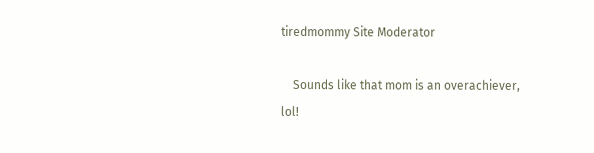tiredmommy Site Moderator

    Sounds like that mom is an overachiever, lol!